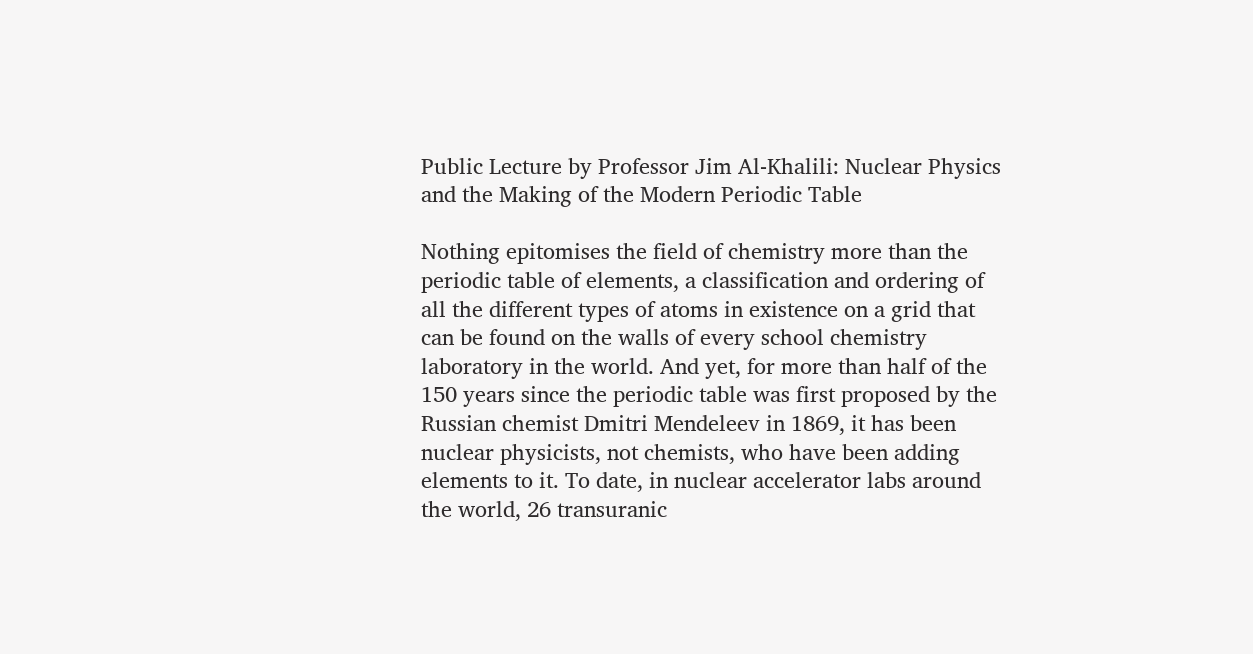Public Lecture by Professor Jim Al-Khalili: Nuclear Physics and the Making of the Modern Periodic Table

Nothing epitomises the field of chemistry more than the periodic table of elements, a classification and ordering of all the different types of atoms in existence on a grid that can be found on the walls of every school chemistry laboratory in the world. And yet, for more than half of the 150 years since the periodic table was first proposed by the Russian chemist Dmitri Mendeleev in 1869, it has been nuclear physicists, not chemists, who have been adding elements to it. To date, in nuclear accelerator labs around the world, 26 transuranic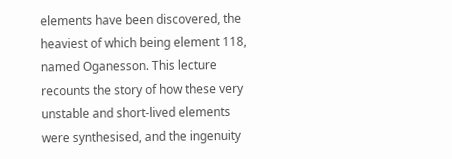elements have been discovered, the heaviest of which being element 118, named Oganesson. This lecture recounts the story of how these very unstable and short-lived elements were synthesised, and the ingenuity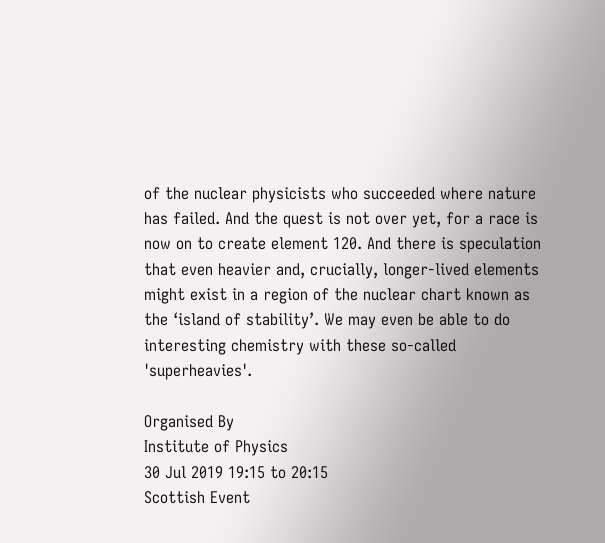of the nuclear physicists who succeeded where nature has failed. And the quest is not over yet, for a race is now on to create element 120. And there is speculation that even heavier and, crucially, longer-lived elements might exist in a region of the nuclear chart known as the ‘island of stability’. We may even be able to do interesting chemistry with these so-called 'superheavies'.

Organised By
Institute of Physics
30 Jul 2019 19:15 to 20:15
Scottish Event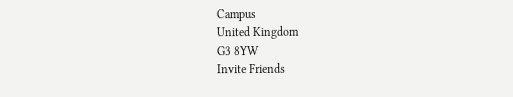Campus
United Kingdom
G3 8YW
Invite Friends